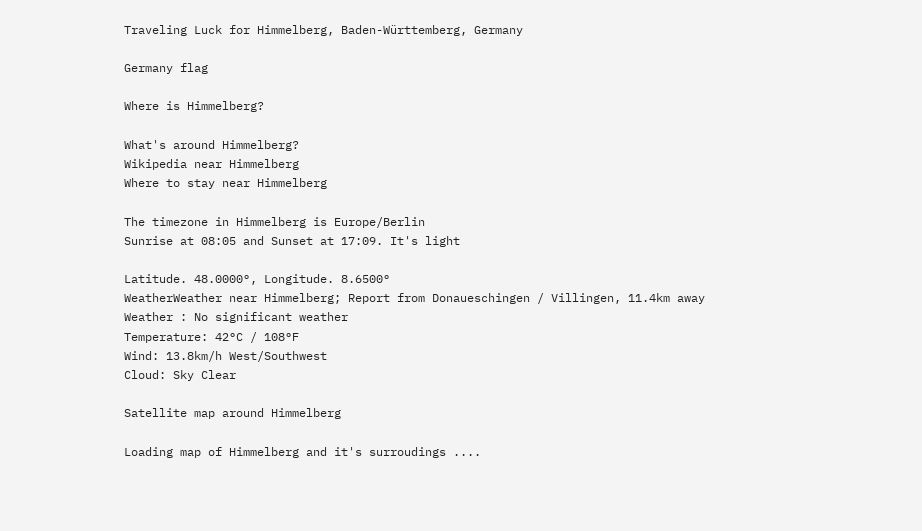Traveling Luck for Himmelberg, Baden-Württemberg, Germany

Germany flag

Where is Himmelberg?

What's around Himmelberg?
Wikipedia near Himmelberg
Where to stay near Himmelberg

The timezone in Himmelberg is Europe/Berlin
Sunrise at 08:05 and Sunset at 17:09. It's light

Latitude. 48.0000°, Longitude. 8.6500°
WeatherWeather near Himmelberg; Report from Donaueschingen / Villingen, 11.4km away
Weather : No significant weather
Temperature: 42°C / 108°F
Wind: 13.8km/h West/Southwest
Cloud: Sky Clear

Satellite map around Himmelberg

Loading map of Himmelberg and it's surroudings ....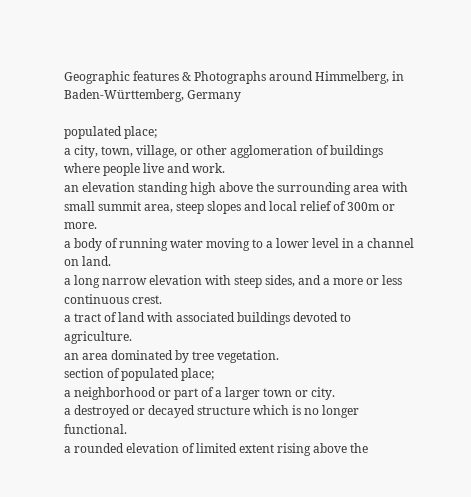Geographic features & Photographs around Himmelberg, in Baden-Württemberg, Germany

populated place;
a city, town, village, or other agglomeration of buildings where people live and work.
an elevation standing high above the surrounding area with small summit area, steep slopes and local relief of 300m or more.
a body of running water moving to a lower level in a channel on land.
a long narrow elevation with steep sides, and a more or less continuous crest.
a tract of land with associated buildings devoted to agriculture.
an area dominated by tree vegetation.
section of populated place;
a neighborhood or part of a larger town or city.
a destroyed or decayed structure which is no longer functional.
a rounded elevation of limited extent rising above the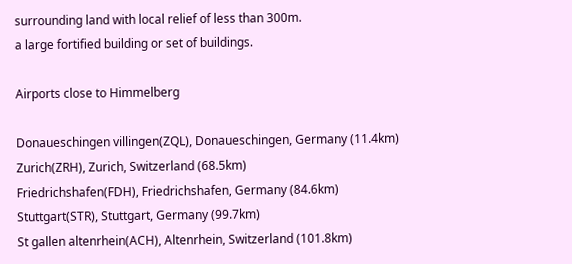surrounding land with local relief of less than 300m.
a large fortified building or set of buildings.

Airports close to Himmelberg

Donaueschingen villingen(ZQL), Donaueschingen, Germany (11.4km)
Zurich(ZRH), Zurich, Switzerland (68.5km)
Friedrichshafen(FDH), Friedrichshafen, Germany (84.6km)
Stuttgart(STR), Stuttgart, Germany (99.7km)
St gallen altenrhein(ACH), Altenrhein, Switzerland (101.8km)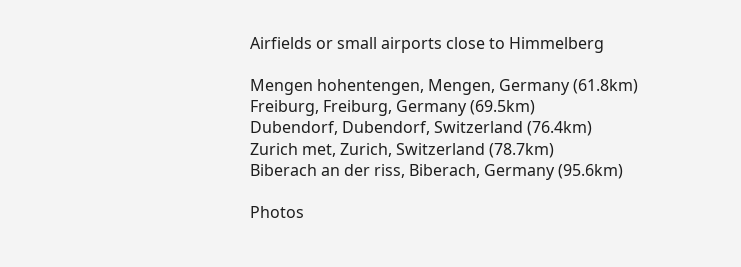Airfields or small airports close to Himmelberg

Mengen hohentengen, Mengen, Germany (61.8km)
Freiburg, Freiburg, Germany (69.5km)
Dubendorf, Dubendorf, Switzerland (76.4km)
Zurich met, Zurich, Switzerland (78.7km)
Biberach an der riss, Biberach, Germany (95.6km)

Photos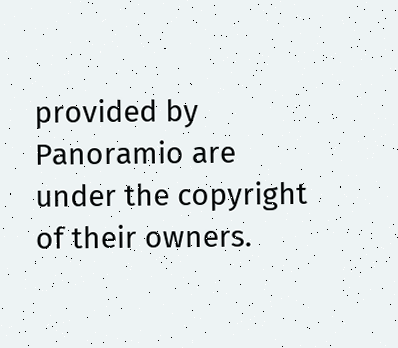provided by Panoramio are under the copyright of their owners.